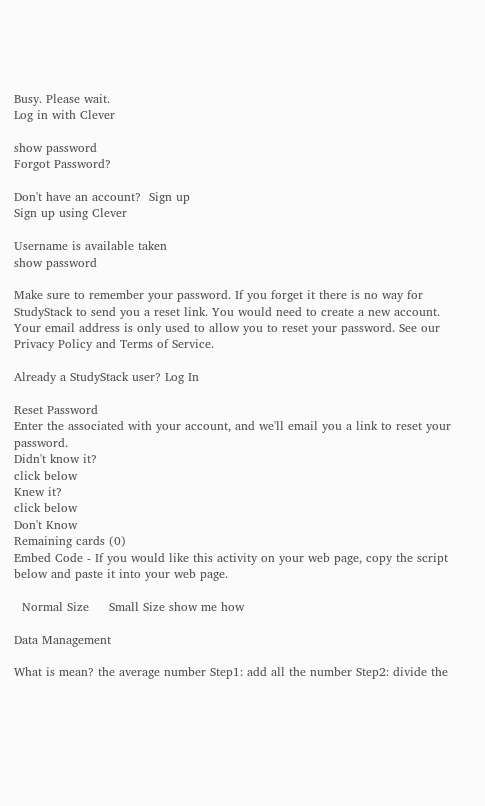Busy. Please wait.
Log in with Clever

show password
Forgot Password?

Don't have an account?  Sign up
Sign up using Clever

Username is available taken
show password

Make sure to remember your password. If you forget it there is no way for StudyStack to send you a reset link. You would need to create a new account.
Your email address is only used to allow you to reset your password. See our Privacy Policy and Terms of Service.

Already a StudyStack user? Log In

Reset Password
Enter the associated with your account, and we'll email you a link to reset your password.
Didn't know it?
click below
Knew it?
click below
Don't Know
Remaining cards (0)
Embed Code - If you would like this activity on your web page, copy the script below and paste it into your web page.

  Normal Size     Small Size show me how

Data Management

What is mean? the average number Step1: add all the number Step2: divide the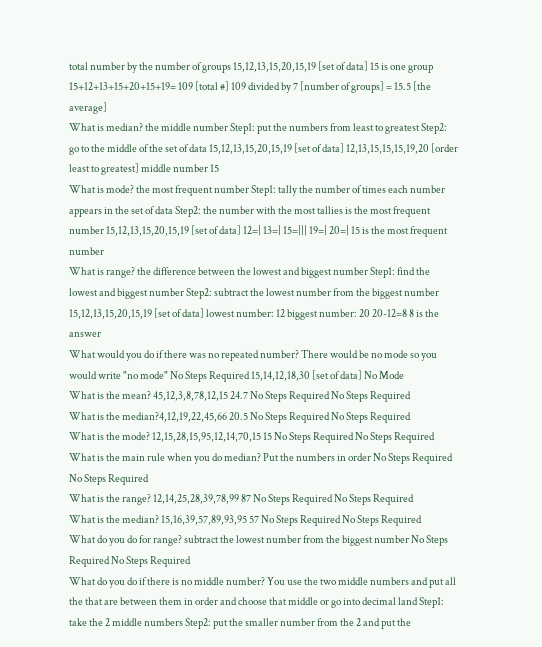total number by the number of groups 15,12,13,15,20,15,19 [set of data] 15 is one group 15+12+13+15+20+15+19= 109 [total #] 109 divided by 7 [number of groups] = 15.5 [the average]
What is median? the middle number Step1: put the numbers from least to greatest Step2: go to the middle of the set of data 15,12,13,15,20,15,19 [set of data] 12,13,15,15,15,19,20 [order least to greatest] middle number 15
What is mode? the most frequent number Step1: tally the number of times each number appears in the set of data Step2: the number with the most tallies is the most frequent number 15,12,13,15,20,15,19 [set of data] 12=| 13=| 15=||| 19=| 20=| 15 is the most frequent number
What is range? the difference between the lowest and biggest number Step1: find the lowest and biggest number Step2: subtract the lowest number from the biggest number 15,12,13,15,20,15,19 [set of data] lowest number: 12 biggest number: 20 20-12=8 8 is the answer
What would you do if there was no repeated number? There would be no mode so you would write "no mode" No Steps Required 15,14,12,18,30 [set of data] No Mode
What is the mean? 45,12,3,8,78,12,15 24.7 No Steps Required No Steps Required
What is the median?4,12,19,22,45,66 20.5 No Steps Required No Steps Required
What is the mode? 12,15,28,15,95,12,14,70,15 15 No Steps Required No Steps Required
What is the main rule when you do median? Put the numbers in order No Steps Required No Steps Required
What is the range? 12,14,25,28,39,78,99 87 No Steps Required No Steps Required
What is the median? 15,16,39,57,89,93,95 57 No Steps Required No Steps Required
What do you do for range? subtract the lowest number from the biggest number No Steps Required No Steps Required
What do you do if there is no middle number? You use the two middle numbers and put all the that are between them in order and choose that middle or go into decimal land Step1: take the 2 middle numbers Step2: put the smaller number from the 2 and put the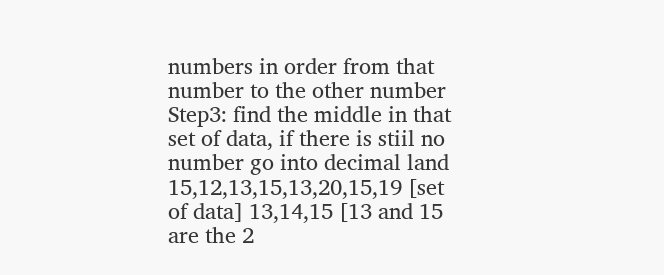numbers in order from that number to the other number Step3: find the middle in that set of data, if there is stiil no number go into decimal land 15,12,13,15,13,20,15,19 [set of data] 13,14,15 [13 and 15 are the 2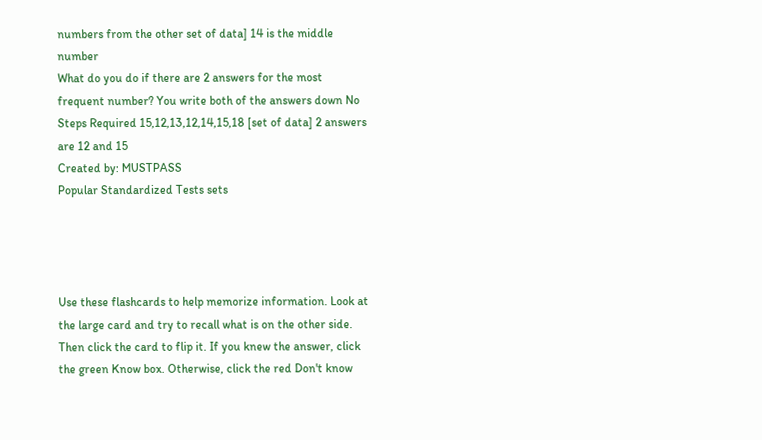numbers from the other set of data] 14 is the middle number
What do you do if there are 2 answers for the most frequent number? You write both of the answers down No Steps Required 15,12,13,12,14,15,18 [set of data] 2 answers are 12 and 15
Created by: MUSTPASS
Popular Standardized Tests sets




Use these flashcards to help memorize information. Look at the large card and try to recall what is on the other side. Then click the card to flip it. If you knew the answer, click the green Know box. Otherwise, click the red Don't know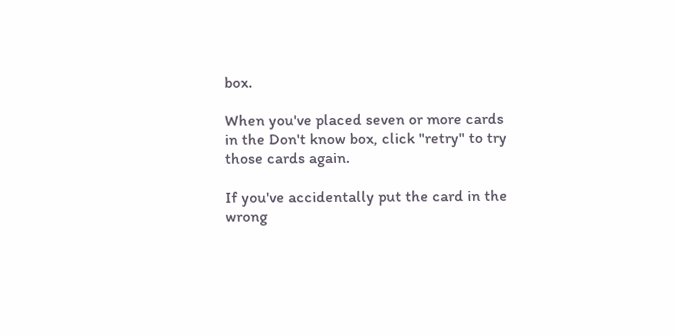box.

When you've placed seven or more cards in the Don't know box, click "retry" to try those cards again.

If you've accidentally put the card in the wrong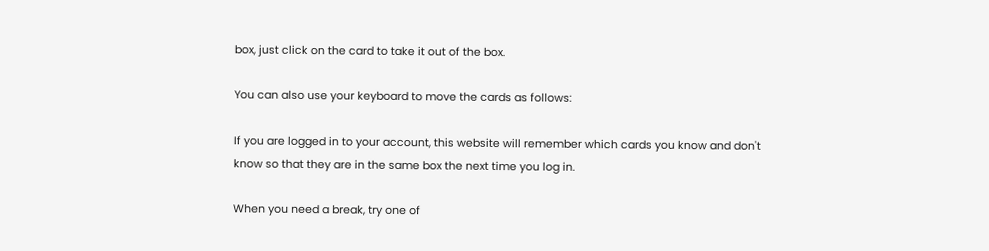box, just click on the card to take it out of the box.

You can also use your keyboard to move the cards as follows:

If you are logged in to your account, this website will remember which cards you know and don't know so that they are in the same box the next time you log in.

When you need a break, try one of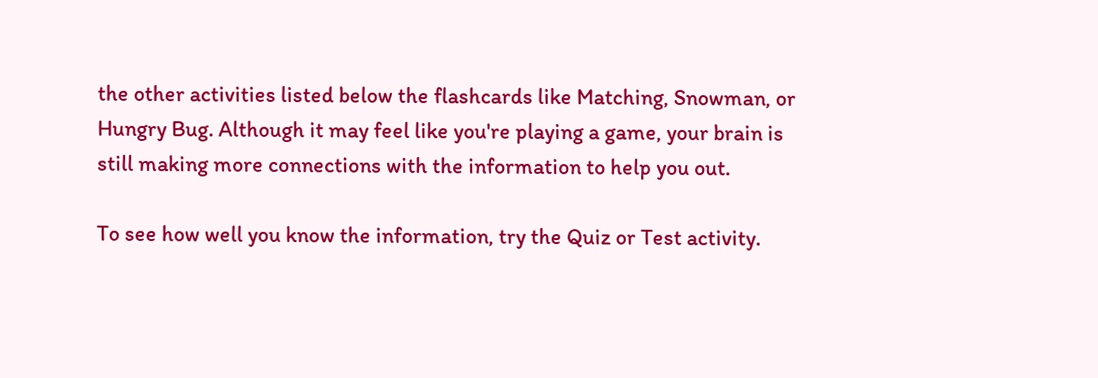the other activities listed below the flashcards like Matching, Snowman, or Hungry Bug. Although it may feel like you're playing a game, your brain is still making more connections with the information to help you out.

To see how well you know the information, try the Quiz or Test activity.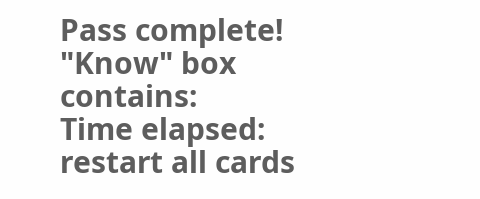Pass complete!
"Know" box contains:
Time elapsed:
restart all cards